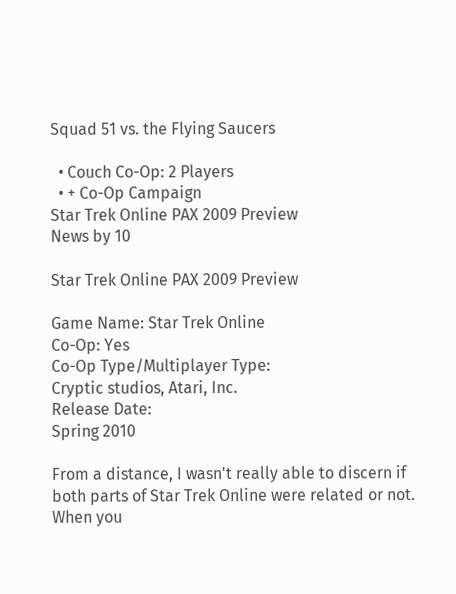Squad 51 vs. the Flying Saucers

  • Couch Co-Op: 2 Players
  • + Co-Op Campaign
Star Trek Online PAX 2009 Preview
News by 10

Star Trek Online PAX 2009 Preview

Game Name: Star Trek Online
Co-Op: Yes
Co-Op Type/Multiplayer Type:
Cryptic studios, Atari, Inc.
Release Date:
Spring 2010

From a distance, I wasn't really able to discern if both parts of Star Trek Online were related or not. When you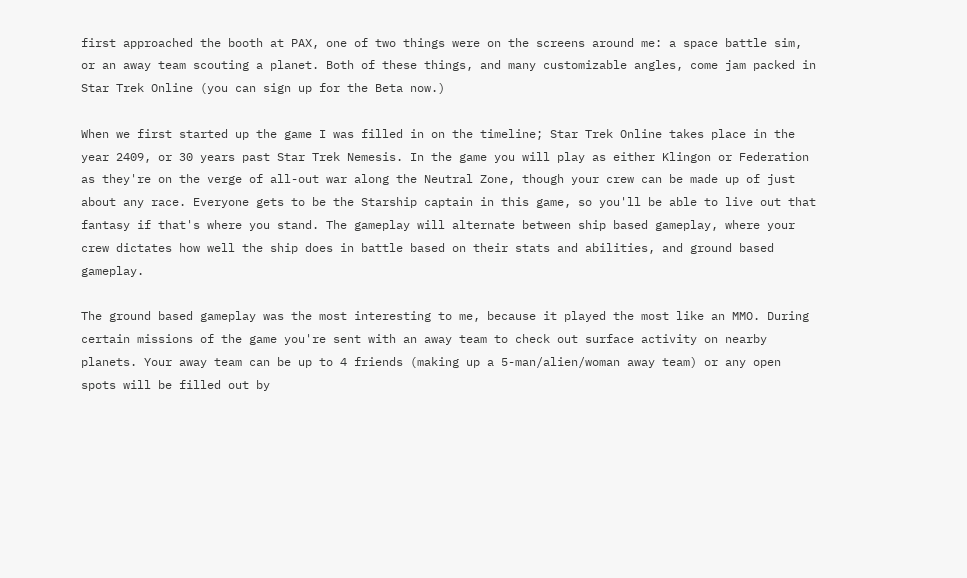first approached the booth at PAX, one of two things were on the screens around me: a space battle sim, or an away team scouting a planet. Both of these things, and many customizable angles, come jam packed in Star Trek Online (you can sign up for the Beta now.)

When we first started up the game I was filled in on the timeline; Star Trek Online takes place in the year 2409, or 30 years past Star Trek Nemesis. In the game you will play as either Klingon or Federation as they're on the verge of all-out war along the Neutral Zone, though your crew can be made up of just about any race. Everyone gets to be the Starship captain in this game, so you'll be able to live out that fantasy if that's where you stand. The gameplay will alternate between ship based gameplay, where your crew dictates how well the ship does in battle based on their stats and abilities, and ground based gameplay.

The ground based gameplay was the most interesting to me, because it played the most like an MMO. During certain missions of the game you're sent with an away team to check out surface activity on nearby planets. Your away team can be up to 4 friends (making up a 5-man/alien/woman away team) or any open spots will be filled out by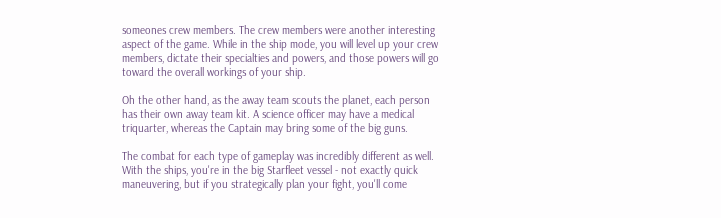someones crew members. The crew members were another interesting aspect of the game. While in the ship mode, you will level up your crew members, dictate their specialties and powers, and those powers will go toward the overall workings of your ship.

Oh the other hand, as the away team scouts the planet, each person has their own away team kit. A science officer may have a medical triquarter, whereas the Captain may bring some of the big guns.

The combat for each type of gameplay was incredibly different as well. With the ships, you're in the big Starfleet vessel - not exactly quick maneuvering, but if you strategically plan your fight, you'll come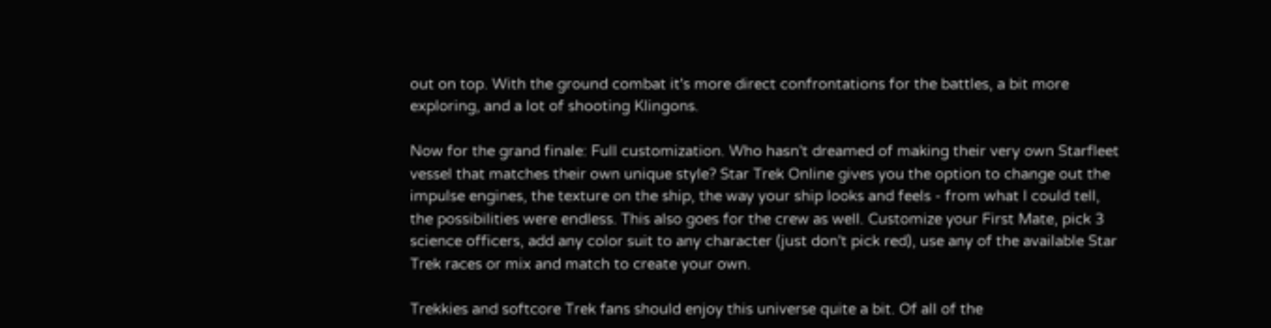out on top. With the ground combat it's more direct confrontations for the battles, a bit more exploring, and a lot of shooting Klingons.

Now for the grand finale: Full customization. Who hasn't dreamed of making their very own Starfleet vessel that matches their own unique style? Star Trek Online gives you the option to change out the impulse engines, the texture on the ship, the way your ship looks and feels - from what I could tell, the possibilities were endless. This also goes for the crew as well. Customize your First Mate, pick 3 science officers, add any color suit to any character (just don't pick red), use any of the available Star Trek races or mix and match to create your own.

Trekkies and softcore Trek fans should enjoy this universe quite a bit. Of all of the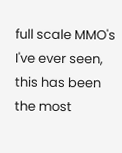full scale MMO's I've ever seen, this has been the most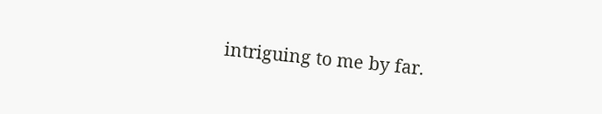intriguing to me by far.